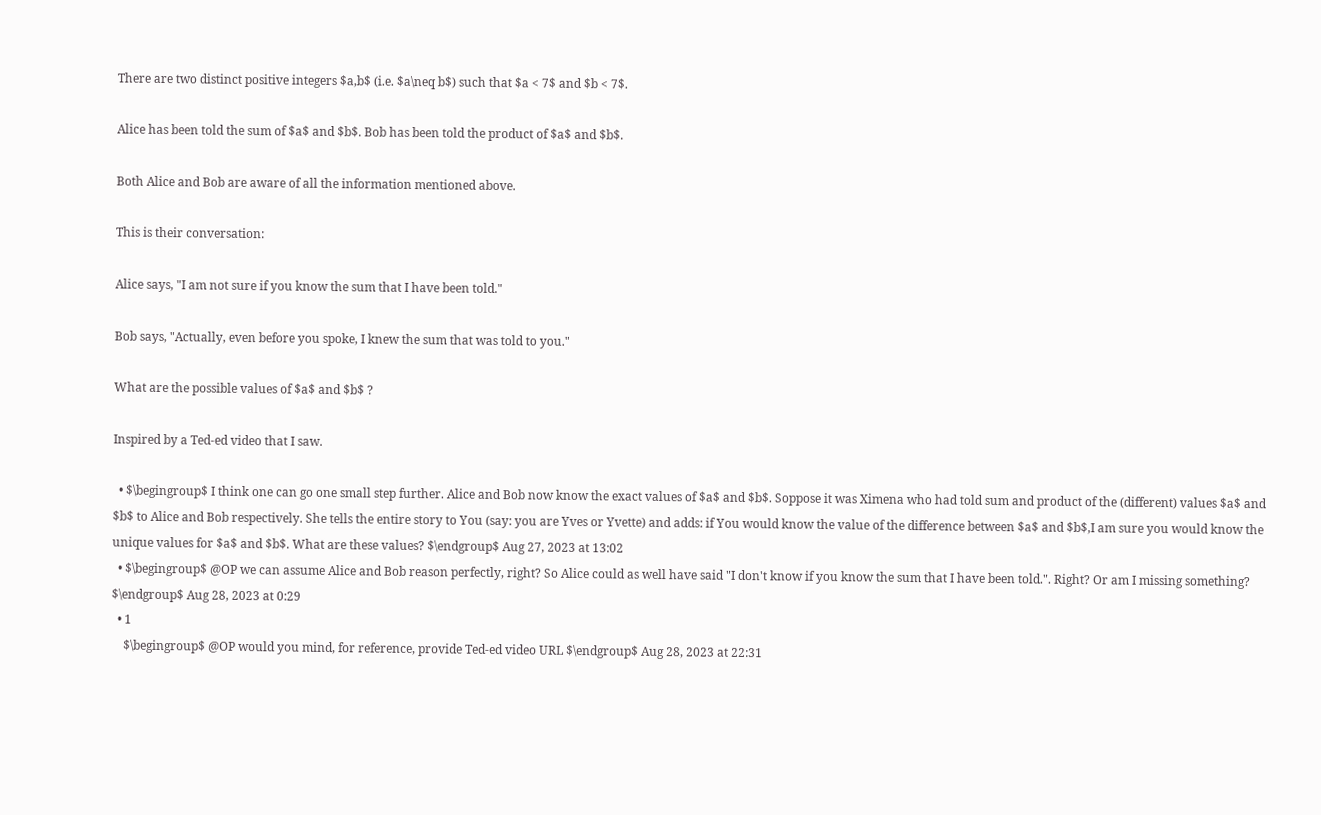There are two distinct positive integers $a,b$ (i.e. $a\neq b$) such that $a < 7$ and $b < 7$.

Alice has been told the sum of $a$ and $b$. Bob has been told the product of $a$ and $b$.

Both Alice and Bob are aware of all the information mentioned above.

This is their conversation:

Alice says, "I am not sure if you know the sum that I have been told."

Bob says, "Actually, even before you spoke, I knew the sum that was told to you."

What are the possible values of $a$ and $b$ ?

Inspired by a Ted-ed video that I saw.

  • $\begingroup$ I think one can go one small step further. Alice and Bob now know the exact values of $a$ and $b$. Soppose it was Ximena who had told sum and product of the (different) values $a$ and $b$ to Alice and Bob respectively. She tells the entire story to You (say: you are Yves or Yvette) and adds: if You would know the value of the difference between $a$ and $b$,I am sure you would know the unique values for $a$ and $b$. What are these values? $\endgroup$ Aug 27, 2023 at 13:02
  • $\begingroup$ @OP we can assume Alice and Bob reason perfectly, right? So Alice could as well have said "I don't know if you know the sum that I have been told.". Right? Or am I missing something? $\endgroup$ Aug 28, 2023 at 0:29
  • 1
    $\begingroup$ @OP would you mind, for reference, provide Ted-ed video URL $\endgroup$ Aug 28, 2023 at 22:31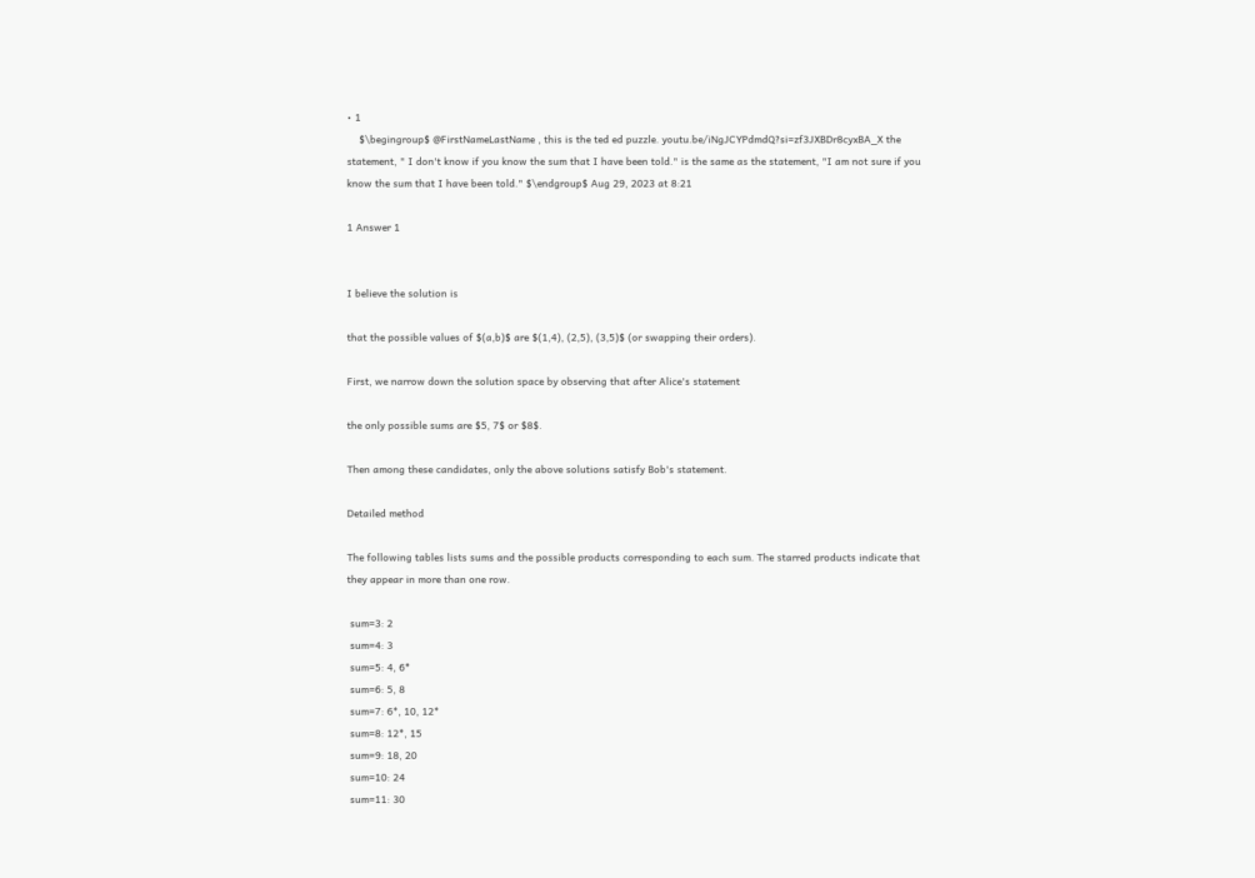• 1
    $\begingroup$ @FirstNameLastName , this is the ted ed puzzle. youtu.be/iNgJCYPdmdQ?si=zf3JXBDr8cyxBA_X the statement, " I don't know if you know the sum that I have been told." is the same as the statement, "I am not sure if you know the sum that I have been told." $\endgroup$ Aug 29, 2023 at 8:21

1 Answer 1


I believe the solution is

that the possible values of $(a,b)$ are $(1,4), (2,5), (3,5)$ (or swapping their orders).

First, we narrow down the solution space by observing that after Alice's statement

the only possible sums are $5, 7$ or $8$.

Then among these candidates, only the above solutions satisfy Bob's statement.

Detailed method

The following tables lists sums and the possible products corresponding to each sum. The starred products indicate that they appear in more than one row.

 sum=3: 2
 sum=4: 3
 sum=5: 4, 6*
 sum=6: 5, 8
 sum=7: 6*, 10, 12*
 sum=8: 12*, 15
 sum=9: 18, 20
 sum=10: 24
 sum=11: 30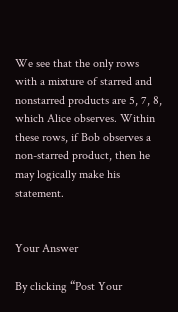We see that the only rows with a mixture of starred and nonstarred products are 5, 7, 8, which Alice observes. Within these rows, if Bob observes a non-starred product, then he may logically make his statement.


Your Answer

By clicking “Post Your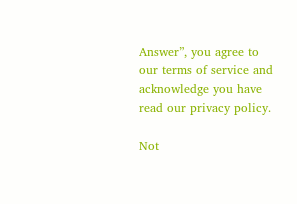Answer”, you agree to our terms of service and acknowledge you have read our privacy policy.

Not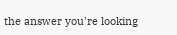the answer you're looking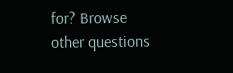for? Browse other questions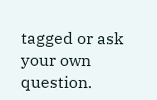tagged or ask your own question.